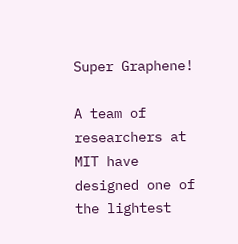Super Graphene!

A team of researchers at MIT have designed one of the lightest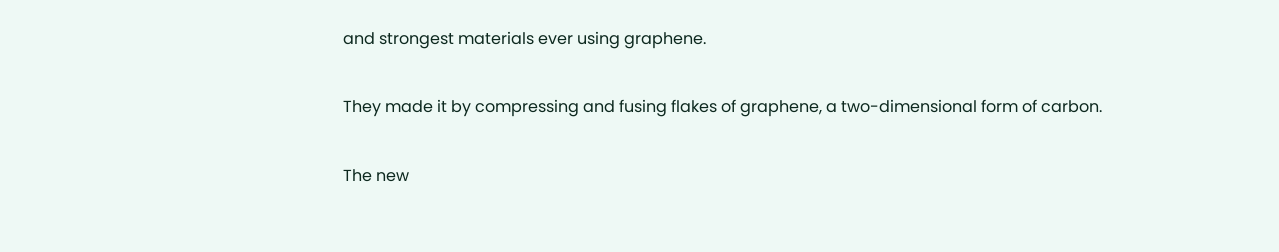and strongest materials ever using graphene.

They made it by compressing and fusing flakes of graphene, a two-dimensional form of carbon.

The new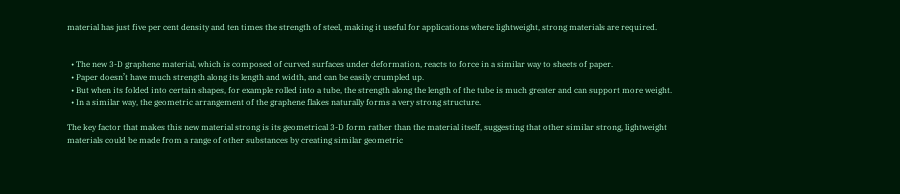material has just five per cent density and ten times the strength of steel, making it useful for applications where lightweight, strong materials are required.


  • The new 3-D graphene material, which is composed of curved surfaces under deformation, reacts to force in a similar way to sheets of paper.
  • Paper doesn’t have much strength along its length and width, and can be easily crumpled up.
  • But when its folded into certain shapes, for example rolled into a tube, the strength along the length of the tube is much greater and can support more weight.
  • In a similar way, the geometric arrangement of the graphene flakes naturally forms a very strong structure.

The key factor that makes this new material strong is its geometrical 3-D form rather than the material itself, suggesting that other similar strong, lightweight materials could be made from a range of other substances by creating similar geometric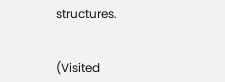structures.


(Visited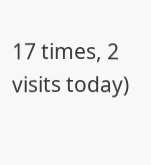17 times, 2 visits today)